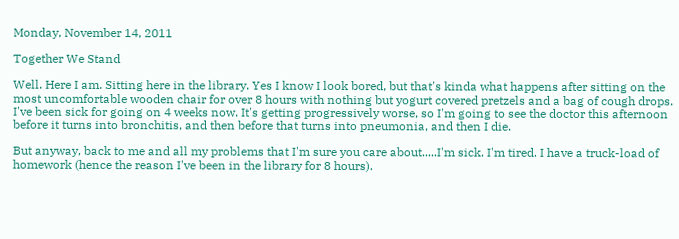Monday, November 14, 2011

Together We Stand

Well. Here I am. Sitting here in the library. Yes I know I look bored, but that's kinda what happens after sitting on the most uncomfortable wooden chair for over 8 hours with nothing but yogurt covered pretzels and a bag of cough drops. I've been sick for going on 4 weeks now. It's getting progressively worse, so I'm going to see the doctor this afternoon before it turns into bronchitis, and then before that turns into pneumonia, and then I die.

But anyway, back to me and all my problems that I'm sure you care about.....I'm sick. I'm tired. I have a truck-load of homework (hence the reason I've been in the library for 8 hours).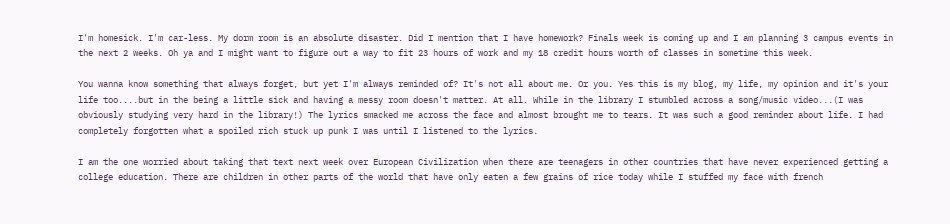I'm homesick. I'm car-less. My dorm room is an absolute disaster. Did I mention that I have homework? Finals week is coming up and I am planning 3 campus events in the next 2 weeks. Oh ya and I might want to figure out a way to fit 23 hours of work and my 18 credit hours worth of classes in sometime this week.

You wanna know something that always forget, but yet I'm always reminded of? It's not all about me. Or you. Yes this is my blog, my life, my opinion and it's your life too....but in the being a little sick and having a messy room doesn't matter. At all. While in the library I stumbled across a song/music video...(I was obviously studying very hard in the library!) The lyrics smacked me across the face and almost brought me to tears. It was such a good reminder about life. I had completely forgotten what a spoiled rich stuck up punk I was until I listened to the lyrics.

I am the one worried about taking that text next week over European Civilization when there are teenagers in other countries that have never experienced getting a college education. There are children in other parts of the world that have only eaten a few grains of rice today while I stuffed my face with french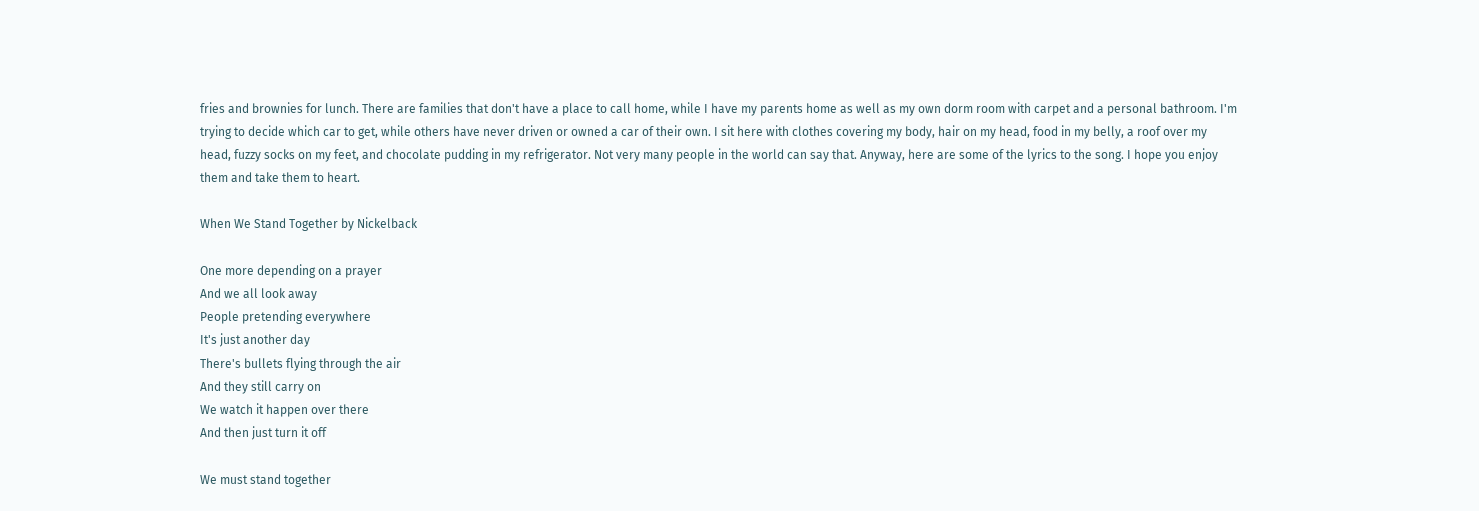fries and brownies for lunch. There are families that don't have a place to call home, while I have my parents home as well as my own dorm room with carpet and a personal bathroom. I'm trying to decide which car to get, while others have never driven or owned a car of their own. I sit here with clothes covering my body, hair on my head, food in my belly, a roof over my head, fuzzy socks on my feet, and chocolate pudding in my refrigerator. Not very many people in the world can say that. Anyway, here are some of the lyrics to the song. I hope you enjoy them and take them to heart.

When We Stand Together by Nickelback

One more depending on a prayer
And we all look away
People pretending everywhere
It's just another day
There's bullets flying through the air
And they still carry on
We watch it happen over there
And then just turn it off

We must stand together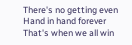There's no getting even
Hand in hand forever
That's when we all win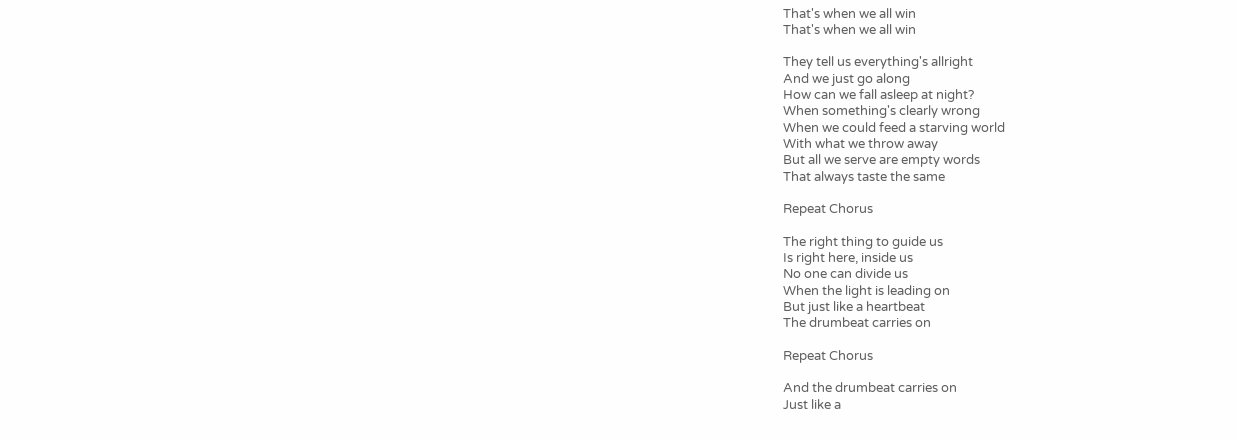That's when we all win
That's when we all win

They tell us everything's allright
And we just go along
How can we fall asleep at night?
When something's clearly wrong
When we could feed a starving world
With what we throw away
But all we serve are empty words
That always taste the same

Repeat Chorus

The right thing to guide us
Is right here, inside us
No one can divide us
When the light is leading on
But just like a heartbeat
The drumbeat carries on

Repeat Chorus

And the drumbeat carries on
Just like a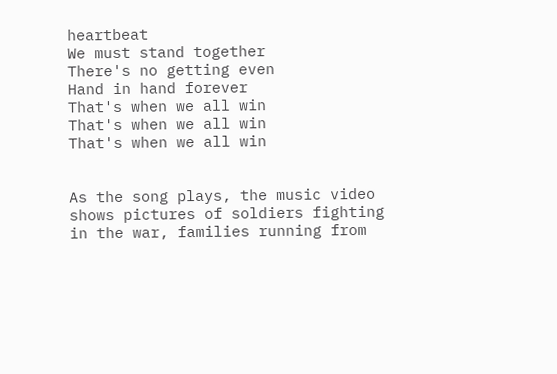heartbeat
We must stand together
There's no getting even
Hand in hand forever
That's when we all win
That's when we all win
That's when we all win


As the song plays, the music video shows pictures of soldiers fighting in the war, families running from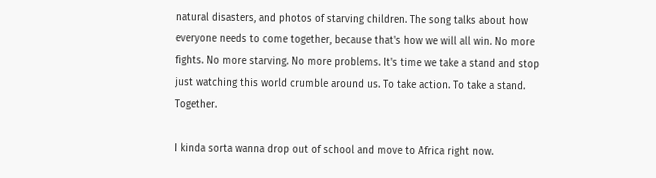natural disasters, and photos of starving children. The song talks about how everyone needs to come together, because that's how we will all win. No more fights. No more starving. No more problems. It's time we take a stand and stop just watching this world crumble around us. To take action. To take a stand. Together.

I kinda sorta wanna drop out of school and move to Africa right now.